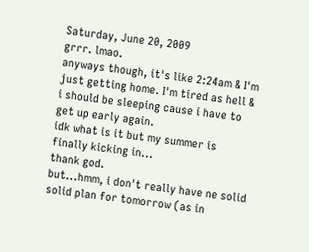Saturday, June 20, 2009
grrr. lmao.
anyways though, it's like 2:24am & I'm just getting home. I'm tired as hell & i should be sleeping cause i have to get up early again.
idk what is it but my summer is finally kicking in...
thank god.
but...hmm, i don't really have ne solid solid plan for tomorrow (as in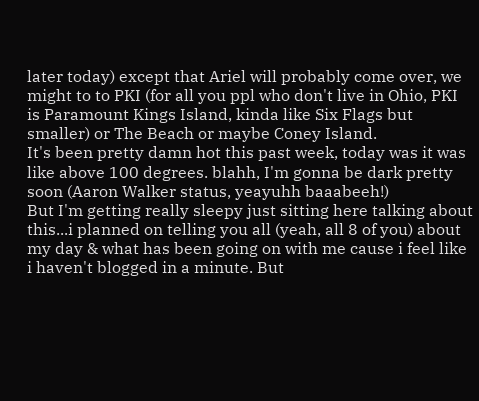later today) except that Ariel will probably come over, we might to to PKI (for all you ppl who don't live in Ohio, PKI is Paramount Kings Island, kinda like Six Flags but smaller) or The Beach or maybe Coney Island.
It's been pretty damn hot this past week, today was it was like above 100 degrees. blahh, I'm gonna be dark pretty soon (Aaron Walker status, yeayuhh baaabeeh!)
But I'm getting really sleepy just sitting here talking about this...i planned on telling you all (yeah, all 8 of you) about my day & what has been going on with me cause i feel like i haven't blogged in a minute. But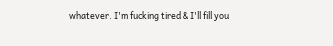whatever. I'm fucking tired & I'll fill you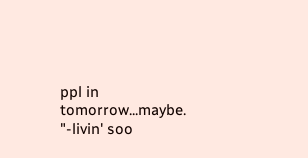ppl in tomorrow...maybe.
"-livin' soo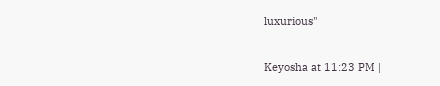luxurious"


Keyosha at 11:23 PM |